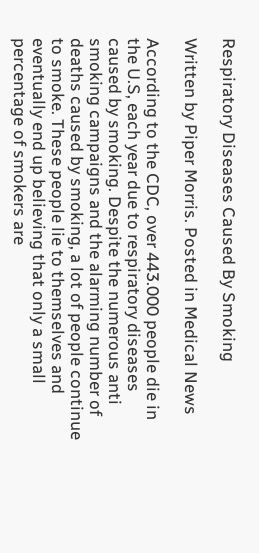Respiratory Diseases Caused By Smoking

Written by Piper Morris. Posted in Medical News

According to the CDC, over 443.000 people die in the U.S, each year due to respiratory diseases caused by smoking. Despite the numerous anti smoking campaigns and the alarming number of deaths caused by smoking, a lot of people continue to smoke. These people lie to themselves and eventually end up believing that only a small percentage of smokers are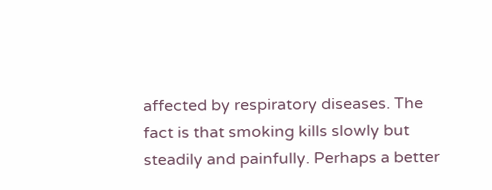affected by respiratory diseases. The fact is that smoking kills slowly but steadily and painfully. Perhaps a better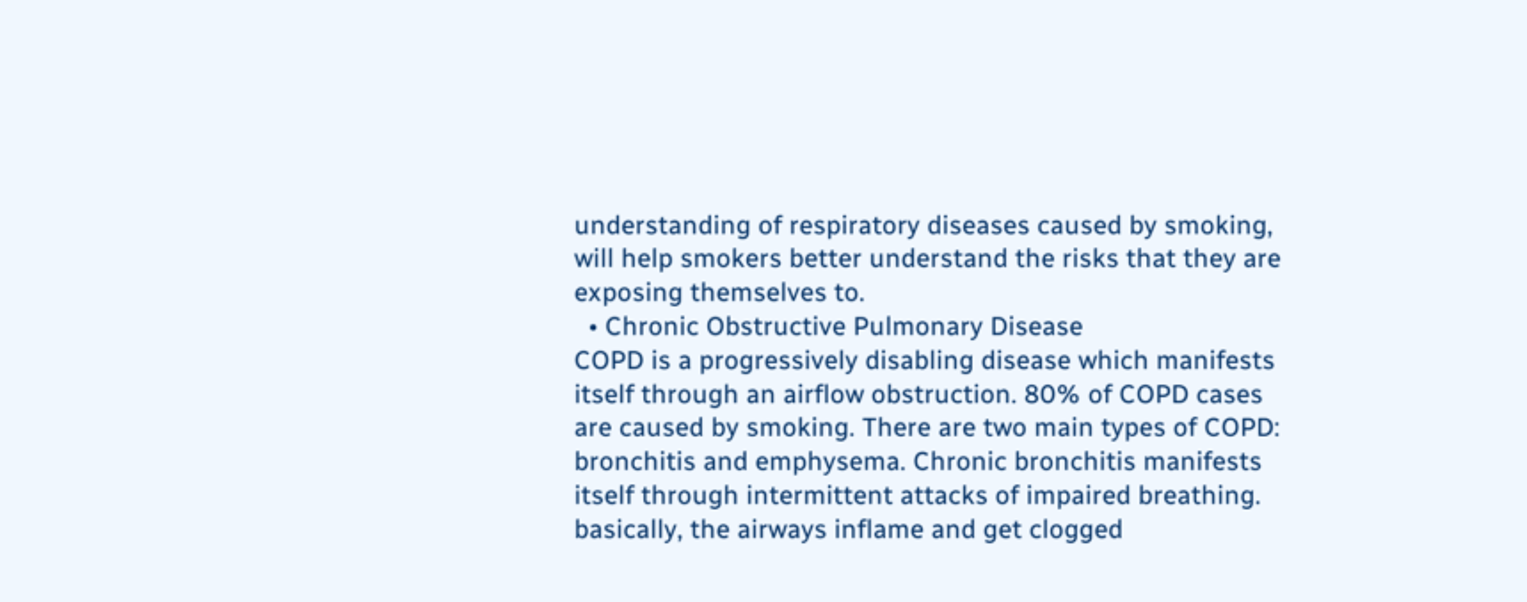understanding of respiratory diseases caused by smoking, will help smokers better understand the risks that they are exposing themselves to.
  • Chronic Obstructive Pulmonary Disease
COPD is a progressively disabling disease which manifests itself through an airflow obstruction. 80% of COPD cases are caused by smoking. There are two main types of COPD: bronchitis and emphysema. Chronic bronchitis manifests itself through intermittent attacks of impaired breathing. basically, the airways inflame and get clogged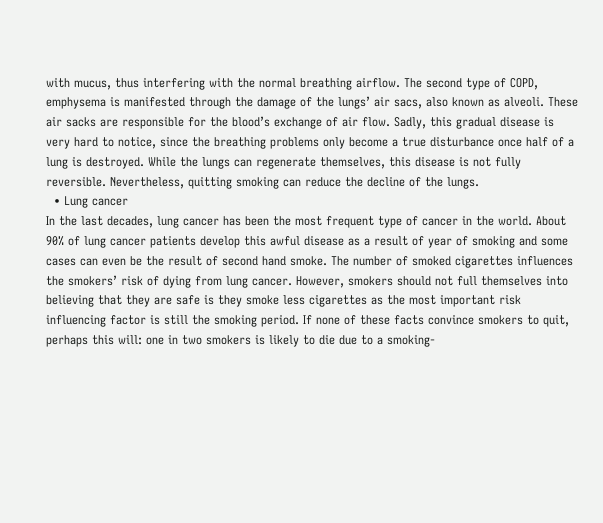with mucus, thus interfering with the normal breathing airflow. The second type of COPD, emphysema is manifested through the damage of the lungs’ air sacs, also known as alveoli. These air sacks are responsible for the blood’s exchange of air flow. Sadly, this gradual disease is very hard to notice, since the breathing problems only become a true disturbance once half of a lung is destroyed. While the lungs can regenerate themselves, this disease is not fully reversible. Nevertheless, quitting smoking can reduce the decline of the lungs.
  • Lung cancer
In the last decades, lung cancer has been the most frequent type of cancer in the world. About 90% of lung cancer patients develop this awful disease as a result of year of smoking and some cases can even be the result of second hand smoke. The number of smoked cigarettes influences the smokers’ risk of dying from lung cancer. However, smokers should not full themselves into believing that they are safe is they smoke less cigarettes as the most important risk influencing factor is still the smoking period. If none of these facts convince smokers to quit, perhaps this will: one in two smokers is likely to die due to a smoking-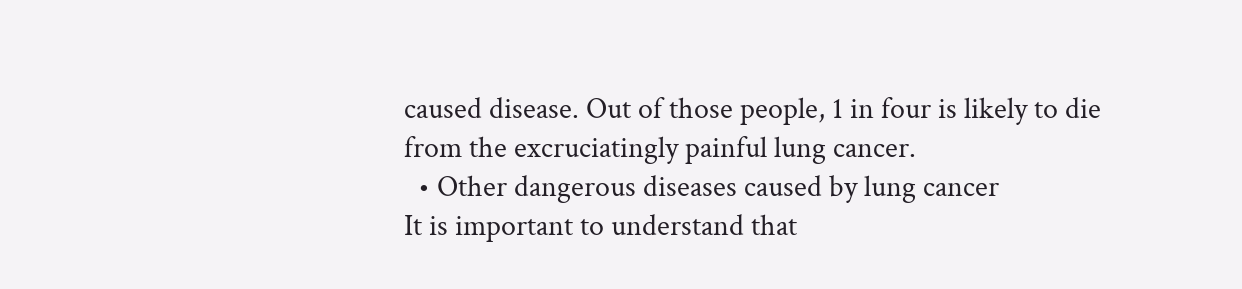caused disease. Out of those people, 1 in four is likely to die from the excruciatingly painful lung cancer.
  • Other dangerous diseases caused by lung cancer
It is important to understand that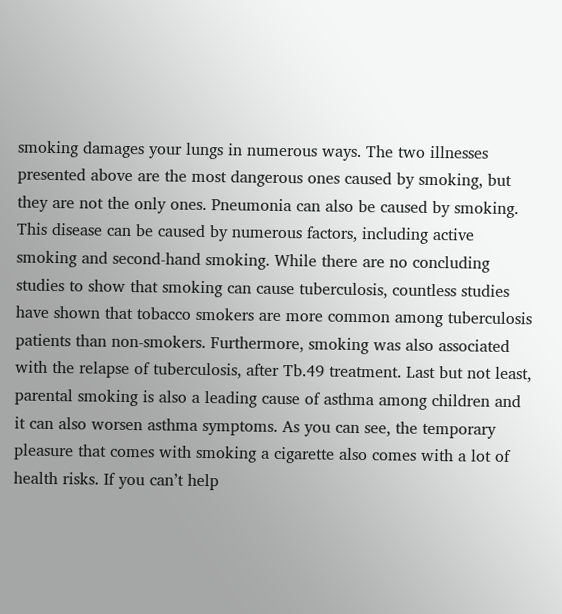smoking damages your lungs in numerous ways. The two illnesses presented above are the most dangerous ones caused by smoking, but they are not the only ones. Pneumonia can also be caused by smoking. This disease can be caused by numerous factors, including active smoking and second-hand smoking. While there are no concluding studies to show that smoking can cause tuberculosis, countless studies have shown that tobacco smokers are more common among tuberculosis patients than non-smokers. Furthermore, smoking was also associated with the relapse of tuberculosis, after Tb.49 treatment. Last but not least, parental smoking is also a leading cause of asthma among children and it can also worsen asthma symptoms. As you can see, the temporary pleasure that comes with smoking a cigarette also comes with a lot of health risks. If you can’t help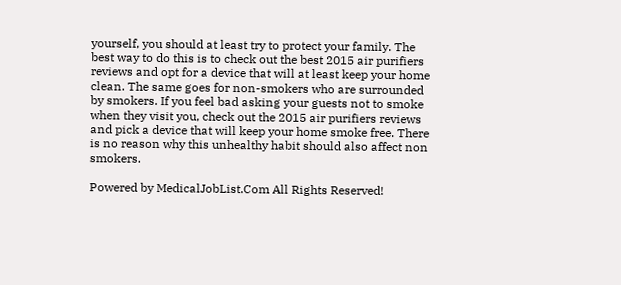yourself, you should at least try to protect your family. The best way to do this is to check out the best 2015 air purifiers reviews and opt for a device that will at least keep your home clean. The same goes for non-smokers who are surrounded by smokers. If you feel bad asking your guests not to smoke when they visit you, check out the 2015 air purifiers reviews and pick a device that will keep your home smoke free. There is no reason why this unhealthy habit should also affect non smokers.

Powered by MedicalJobList.Com All Rights Reserved!